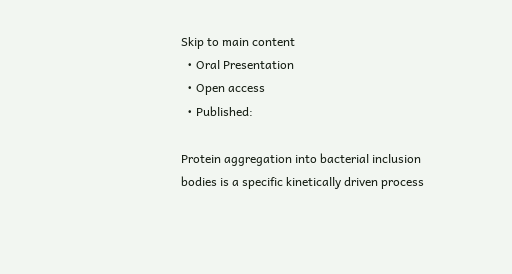Skip to main content
  • Oral Presentation
  • Open access
  • Published:

Protein aggregation into bacterial inclusion bodies is a specific kinetically driven process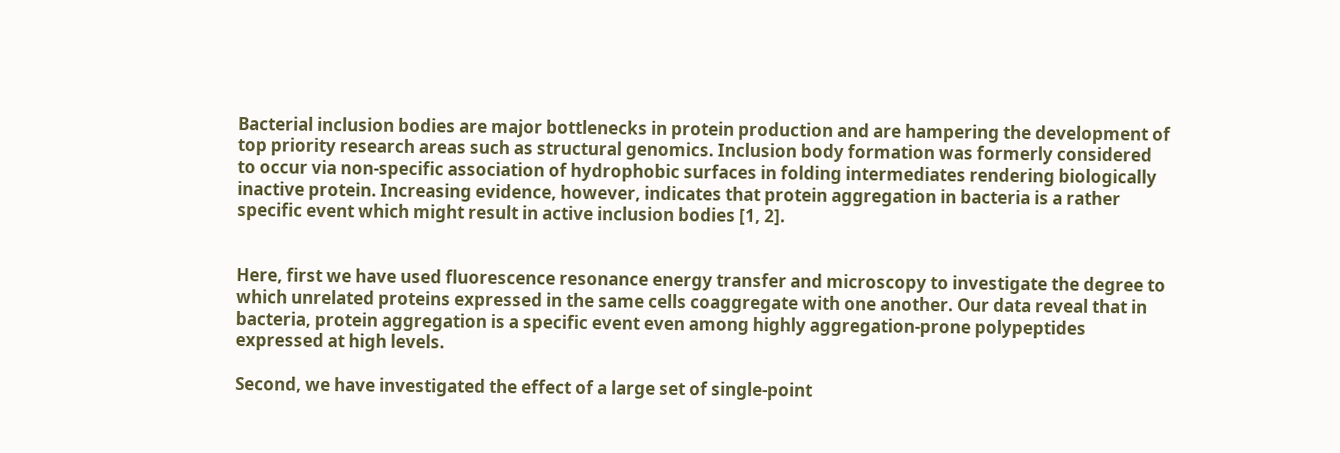Bacterial inclusion bodies are major bottlenecks in protein production and are hampering the development of top priority research areas such as structural genomics. Inclusion body formation was formerly considered to occur via non-specific association of hydrophobic surfaces in folding intermediates rendering biologically inactive protein. Increasing evidence, however, indicates that protein aggregation in bacteria is a rather specific event which might result in active inclusion bodies [1, 2].


Here, first we have used fluorescence resonance energy transfer and microscopy to investigate the degree to which unrelated proteins expressed in the same cells coaggregate with one another. Our data reveal that in bacteria, protein aggregation is a specific event even among highly aggregation-prone polypeptides expressed at high levels.

Second, we have investigated the effect of a large set of single-point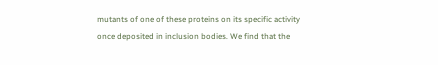mutants of one of these proteins on its specific activity once deposited in inclusion bodies. We find that the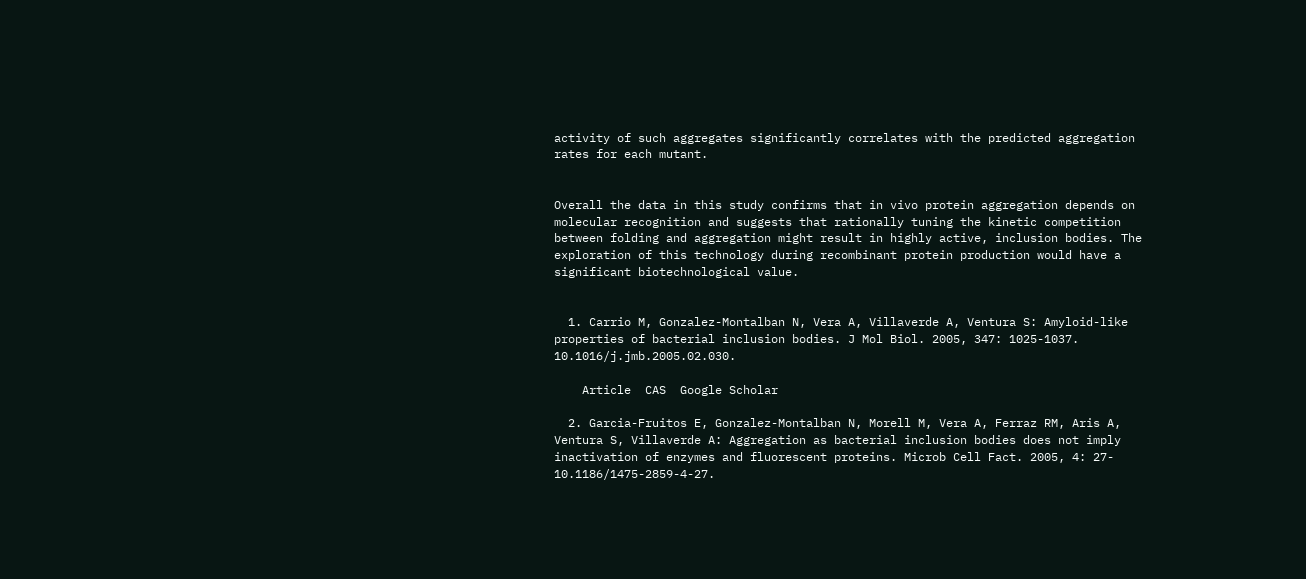activity of such aggregates significantly correlates with the predicted aggregation rates for each mutant.


Overall the data in this study confirms that in vivo protein aggregation depends on molecular recognition and suggests that rationally tuning the kinetic competition between folding and aggregation might result in highly active, inclusion bodies. The exploration of this technology during recombinant protein production would have a significant biotechnological value.


  1. Carrio M, Gonzalez-Montalban N, Vera A, Villaverde A, Ventura S: Amyloid-like properties of bacterial inclusion bodies. J Mol Biol. 2005, 347: 1025-1037. 10.1016/j.jmb.2005.02.030.

    Article  CAS  Google Scholar

  2. Garcia-Fruitos E, Gonzalez-Montalban N, Morell M, Vera A, Ferraz RM, Aris A, Ventura S, Villaverde A: Aggregation as bacterial inclusion bodies does not imply inactivation of enzymes and fluorescent proteins. Microb Cell Fact. 2005, 4: 27- 10.1186/1475-2859-4-27.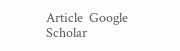Article  Google Scholar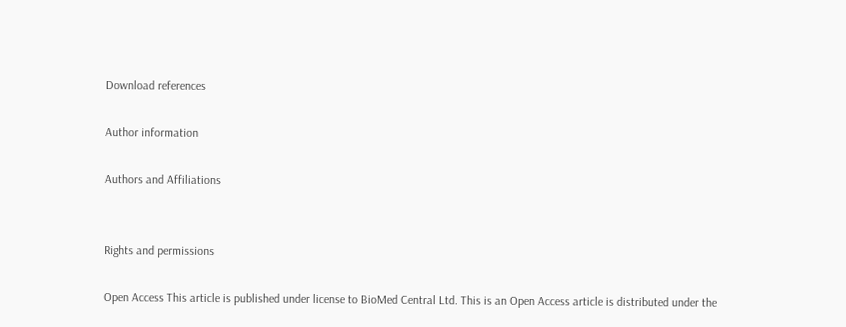Download references

Author information

Authors and Affiliations


Rights and permissions

Open Access This article is published under license to BioMed Central Ltd. This is an Open Access article is distributed under the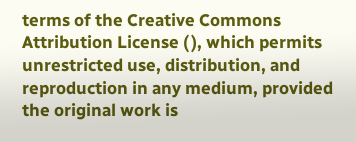terms of the Creative Commons Attribution License ( ), which permits unrestricted use, distribution, and reproduction in any medium, provided the original work is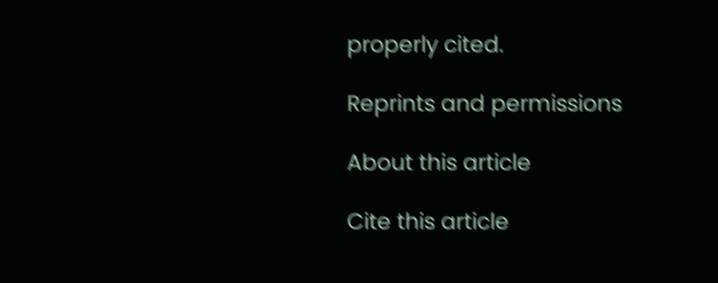properly cited.

Reprints and permissions

About this article

Cite this article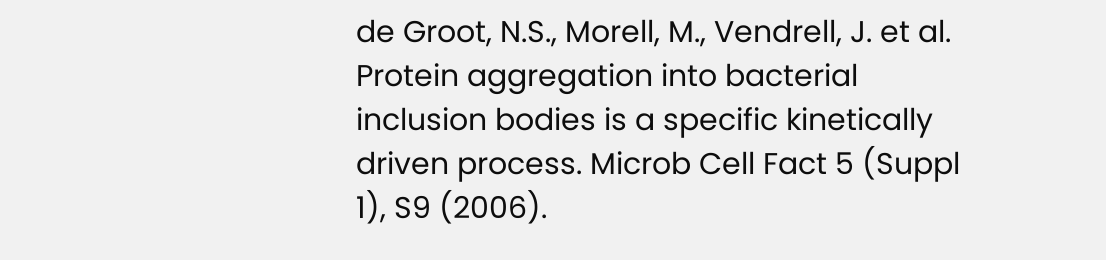de Groot, N.S., Morell, M., Vendrell, J. et al. Protein aggregation into bacterial inclusion bodies is a specific kinetically driven process. Microb Cell Fact 5 (Suppl 1), S9 (2006).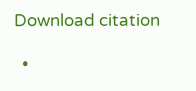Download citation

  •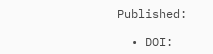Published:

  • DOI: